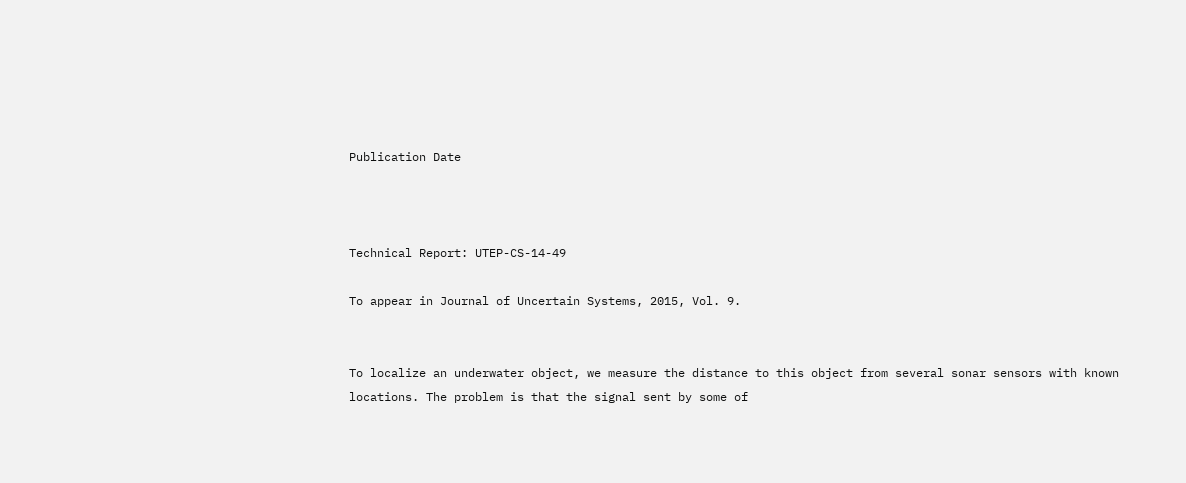Publication Date



Technical Report: UTEP-CS-14-49

To appear in Journal of Uncertain Systems, 2015, Vol. 9.


To localize an underwater object, we measure the distance to this object from several sonar sensors with known locations. The problem is that the signal sent by some of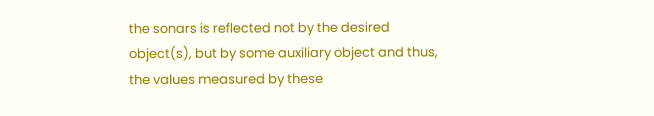the sonars is reflected not by the desired object(s), but by some auxiliary object and thus, the values measured by these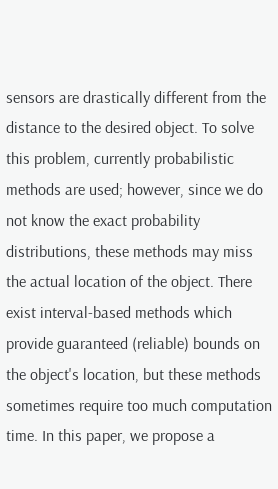sensors are drastically different from the distance to the desired object. To solve this problem, currently probabilistic methods are used; however, since we do not know the exact probability distributions, these methods may miss the actual location of the object. There exist interval-based methods which provide guaranteed (reliable) bounds on the object's location, but these methods sometimes require too much computation time. In this paper, we propose a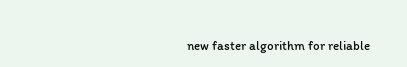new faster algorithm for reliable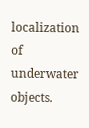localization of underwater objects.